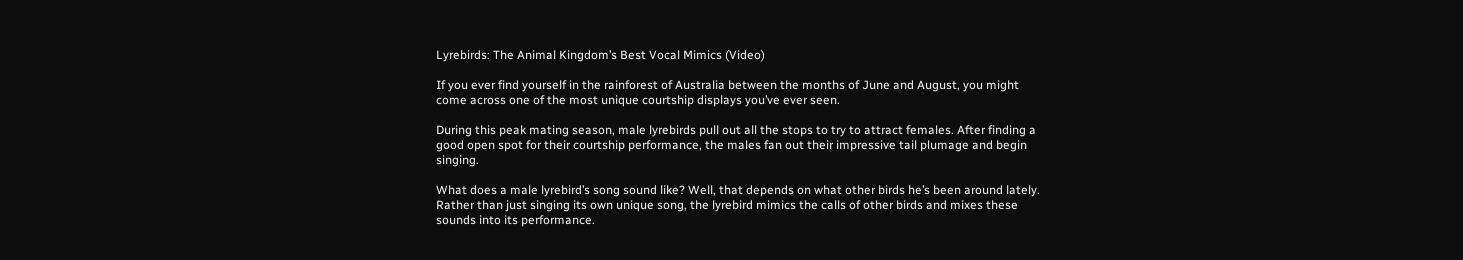Lyrebirds: The Animal Kingdom’s Best Vocal Mimics (Video)

If you ever find yourself in the rainforest of Australia between the months of June and August, you might come across one of the most unique courtship displays you’ve ever seen.

During this peak mating season, male lyrebirds pull out all the stops to try to attract females. After finding a good open spot for their courtship performance, the males fan out their impressive tail plumage and begin singing.

What does a male lyrebird’s song sound like? Well, that depends on what other birds he’s been around lately. Rather than just singing its own unique song, the lyrebird mimics the calls of other birds and mixes these sounds into its performance.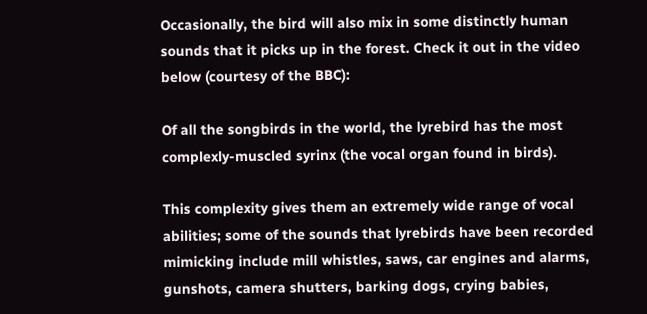Occasionally, the bird will also mix in some distinctly human sounds that it picks up in the forest. Check it out in the video below (courtesy of the BBC):

Of all the songbirds in the world, the lyrebird has the most complexly-muscled syrinx (the vocal organ found in birds).

This complexity gives them an extremely wide range of vocal abilities; some of the sounds that lyrebirds have been recorded mimicking include mill whistles, saws, car engines and alarms, gunshots, camera shutters, barking dogs, crying babies,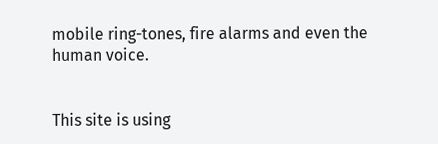mobile ring-tones, fire alarms and even the human voice.


This site is using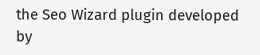the Seo Wizard plugin developed by